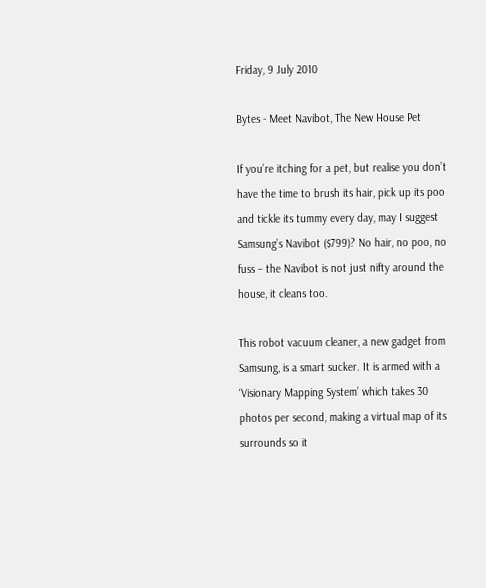Friday, 9 July 2010

Bytes - Meet Navibot, The New House Pet

If you’re itching for a pet, but realise you don’t have the time to brush its hair, pick up its poo and tickle its tummy every day, may I suggest Samsung’s Navibot ($799)? No hair, no poo, no fuss – the Navibot is not just nifty around the house, it cleans too.

This robot vacuum cleaner, a new gadget from Samsung, is a smart sucker. It is armed with a ‘Visionary Mapping System’ which takes 30 photos per second, making a virtual map of its surrounds so it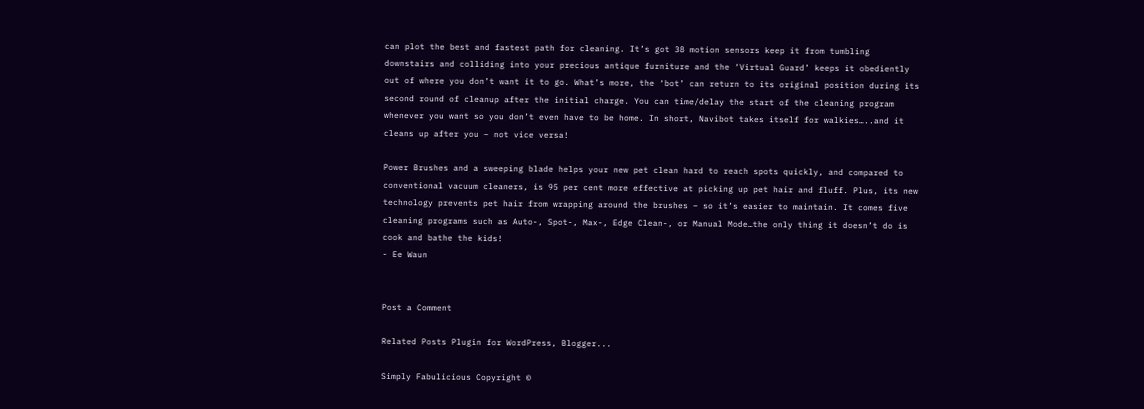can plot the best and fastest path for cleaning. It’s got 38 motion sensors keep it from tumbling downstairs and colliding into your precious antique furniture and the ‘Virtual Guard’ keeps it obediently out of where you don’t want it to go. What’s more, the ‘bot’ can return to its original position during its second round of cleanup after the initial charge. You can time/delay the start of the cleaning program whenever you want so you don’t even have to be home. In short, Navibot takes itself for walkies…..and it cleans up after you – not vice versa!

Power Brushes and a sweeping blade helps your new pet clean hard to reach spots quickly, and compared to conventional vacuum cleaners, is 95 per cent more effective at picking up pet hair and fluff. Plus, its new technology prevents pet hair from wrapping around the brushes – so it’s easier to maintain. It comes five cleaning programs such as Auto-, Spot-, Max-, Edge Clean-, or Manual Mode…the only thing it doesn’t do is cook and bathe the kids!
- Ee Waun


Post a Comment

Related Posts Plugin for WordPress, Blogger...

Simply Fabulicious Copyright ©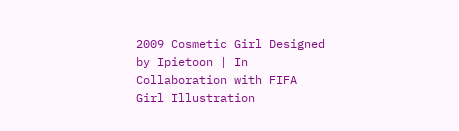2009 Cosmetic Girl Designed by Ipietoon | In Collaboration with FIFA
Girl Illustration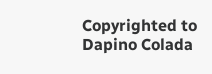Copyrighted to Dapino Colada